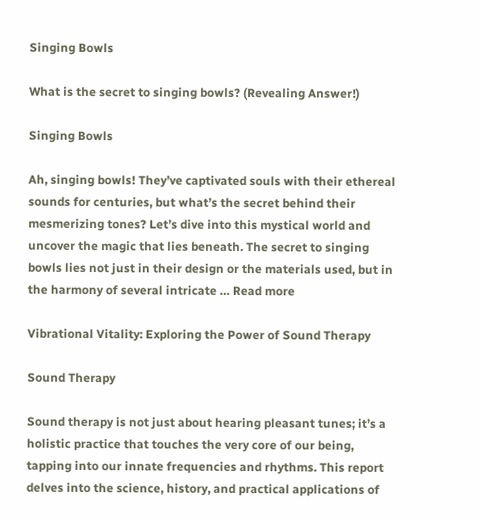Singing Bowls

What is the secret to singing bowls? (Revealing Answer!)

Singing Bowls

Ah, singing bowls! They’ve captivated souls with their ethereal sounds for centuries, but what’s the secret behind their mesmerizing tones? Let’s dive into this mystical world and uncover the magic that lies beneath. The secret to singing bowls lies not just in their design or the materials used, but in the harmony of several intricate … Read more

Vibrational Vitality: Exploring the Power of Sound Therapy

Sound Therapy

Sound therapy is not just about hearing pleasant tunes; it’s a holistic practice that touches the very core of our being, tapping into our innate frequencies and rhythms. This report delves into the science, history, and practical applications of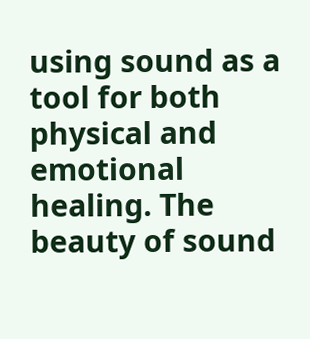using sound as a tool for both physical and emotional healing. The beauty of sound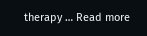therapy … Read more